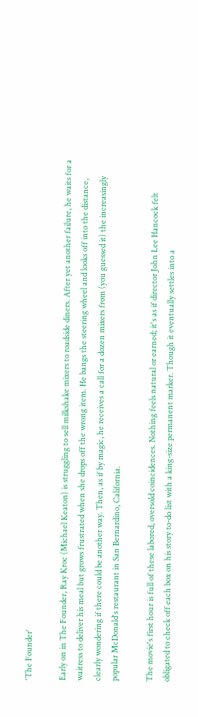'The Founder'

Early on in The Founder, Ray Kroc (Michael Keaton) is struggling to sell milkshake mixers to roadside diners. After yet another failure, he waits for a waitress to deliver his meal but grows frustrated when she drops off the wrong item. He bangs the steering wheel and looks off into the distance, clearly wondering if there could be another way. Then, as if by magic, he receives a call for a dozen mixers from (you guessed it) the increasingly popular McDonald's restaurant in San Bernardino, California.

The movie's first hour is full of these labored, oversold coincidences. Nothing feels natural or earned; it's as if director John Lee Hancock felt obligated to check off each box on his story to-do list with a king-size permanent marker. Though it eventually settles into a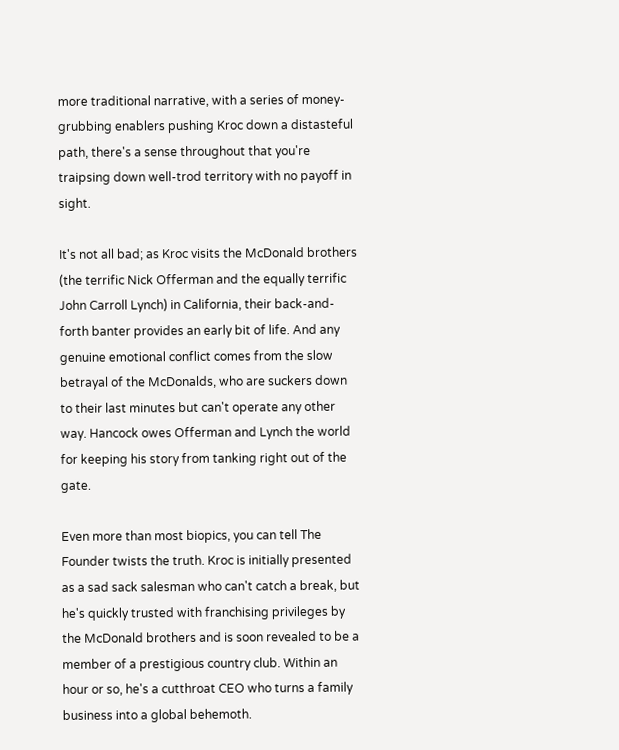more traditional narrative, with a series of money-grubbing enablers pushing Kroc down a distasteful path, there's a sense throughout that you're traipsing down well-trod territory with no payoff in sight.

It's not all bad; as Kroc visits the McDonald brothers (the terrific Nick Offerman and the equally terrific John Carroll Lynch) in California, their back-and-forth banter provides an early bit of life. And any genuine emotional conflict comes from the slow betrayal of the McDonalds, who are suckers down to their last minutes but can't operate any other way. Hancock owes Offerman and Lynch the world for keeping his story from tanking right out of the gate.

Even more than most biopics, you can tell The Founder twists the truth. Kroc is initially presented as a sad sack salesman who can't catch a break, but he's quickly trusted with franchising privileges by the McDonald brothers and is soon revealed to be a member of a prestigious country club. Within an hour or so, he's a cutthroat CEO who turns a family business into a global behemoth.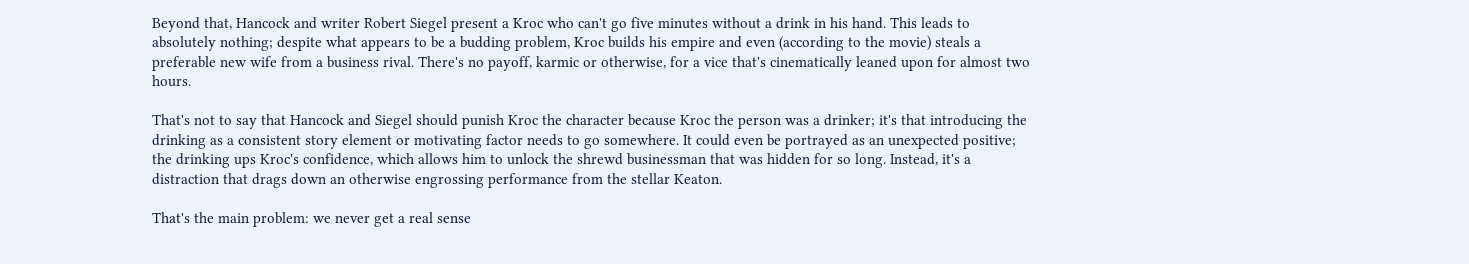Beyond that, Hancock and writer Robert Siegel present a Kroc who can't go five minutes without a drink in his hand. This leads to absolutely nothing; despite what appears to be a budding problem, Kroc builds his empire and even (according to the movie) steals a preferable new wife from a business rival. There's no payoff, karmic or otherwise, for a vice that's cinematically leaned upon for almost two hours.

That's not to say that Hancock and Siegel should punish Kroc the character because Kroc the person was a drinker; it's that introducing the drinking as a consistent story element or motivating factor needs to go somewhere. It could even be portrayed as an unexpected positive; the drinking ups Kroc's confidence, which allows him to unlock the shrewd businessman that was hidden for so long. Instead, it's a distraction that drags down an otherwise engrossing performance from the stellar Keaton.

That's the main problem: we never get a real sense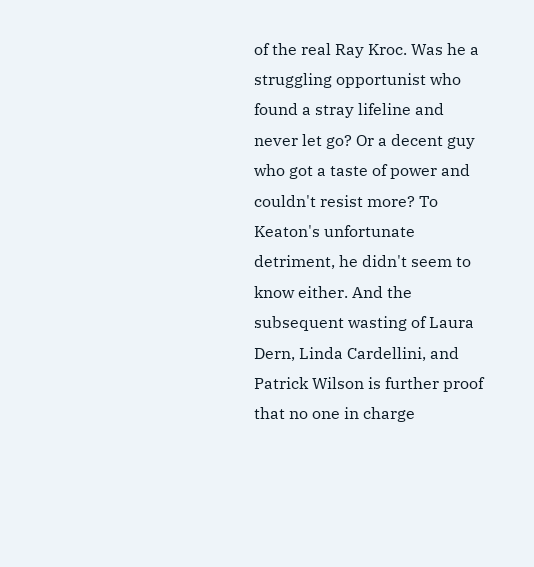of the real Ray Kroc. Was he a struggling opportunist who found a stray lifeline and never let go? Or a decent guy who got a taste of power and couldn't resist more? To Keaton's unfortunate detriment, he didn't seem to know either. And the subsequent wasting of Laura Dern, Linda Cardellini, and Patrick Wilson is further proof that no one in charge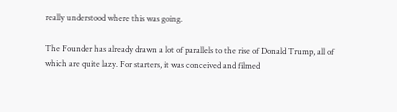really understood where this was going.

The Founder has already drawn a lot of parallels to the rise of Donald Trump, all of which are quite lazy. For starters, it was conceived and filmed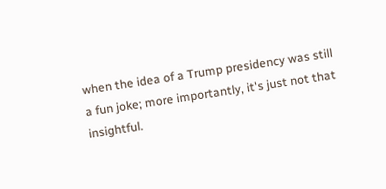when the idea of a Trump presidency was still a fun joke; more importantly, it's just not that insightful.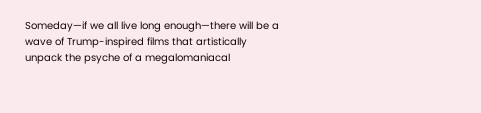Someday—if we all live long enough—there will be a wave of Trump-inspired films that artistically unpack the psyche of a megalomaniacal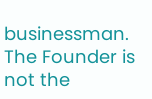businessman. The Founder is not the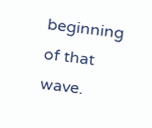beginning of that wave.